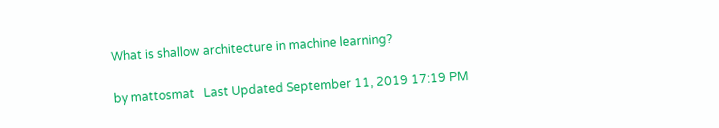What is shallow architecture in machine learning?

by mattosmat   Last Updated September 11, 2019 17:19 PM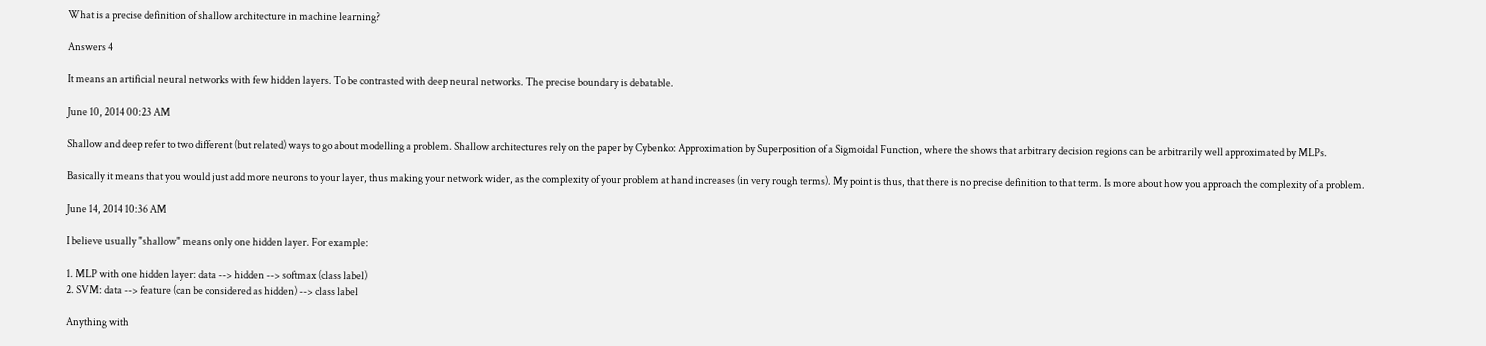What is a precise definition of shallow architecture in machine learning?

Answers 4

It means an artificial neural networks with few hidden layers. To be contrasted with deep neural networks. The precise boundary is debatable.

June 10, 2014 00:23 AM

Shallow and deep refer to two different (but related) ways to go about modelling a problem. Shallow architectures rely on the paper by Cybenko: Approximation by Superposition of a Sigmoidal Function, where the shows that arbitrary decision regions can be arbitrarily well approximated by MLPs.

Basically it means that you would just add more neurons to your layer, thus making your network wider, as the complexity of your problem at hand increases (in very rough terms). My point is thus, that there is no precise definition to that term. Is more about how you approach the complexity of a problem.

June 14, 2014 10:36 AM

I believe usually "shallow" means only one hidden layer. For example:

1. MLP with one hidden layer: data --> hidden --> softmax (class label)
2. SVM: data --> feature (can be considered as hidden) --> class label

Anything with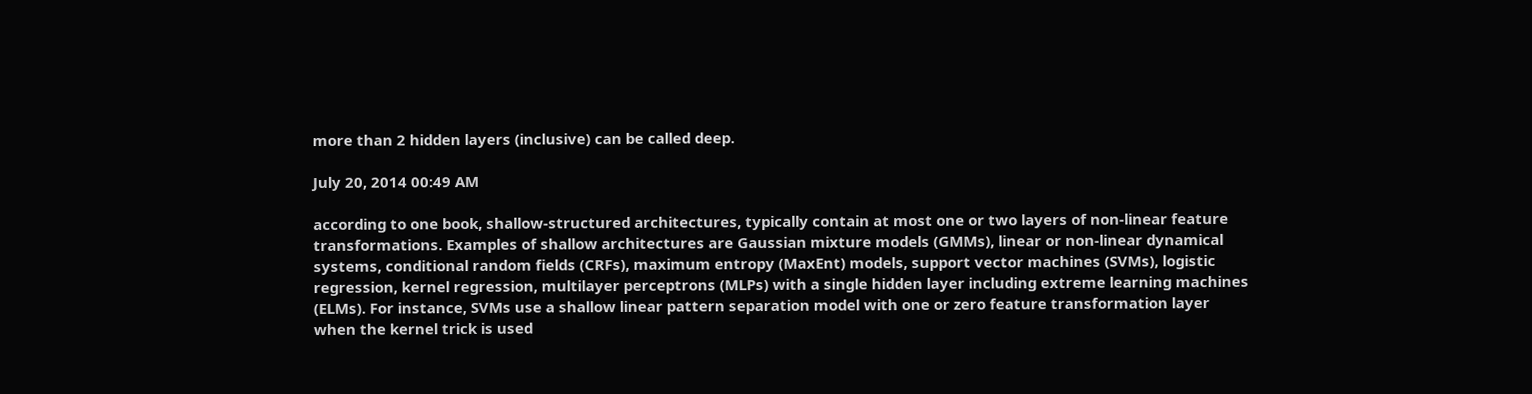more than 2 hidden layers (inclusive) can be called deep.

July 20, 2014 00:49 AM

according to one book, shallow-structured architectures, typically contain at most one or two layers of non-linear feature transformations. Examples of shallow architectures are Gaussian mixture models (GMMs), linear or non-linear dynamical systems, conditional random fields (CRFs), maximum entropy (MaxEnt) models, support vector machines (SVMs), logistic regression, kernel regression, multilayer perceptrons (MLPs) with a single hidden layer including extreme learning machines (ELMs). For instance, SVMs use a shallow linear pattern separation model with one or zero feature transformation layer when the kernel trick is used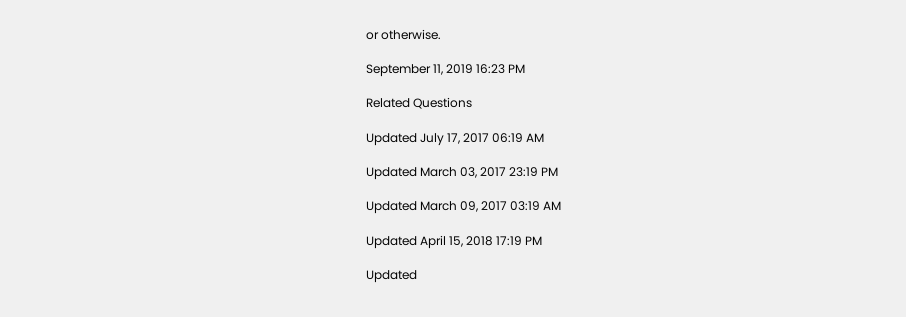or otherwise.

September 11, 2019 16:23 PM

Related Questions

Updated July 17, 2017 06:19 AM

Updated March 03, 2017 23:19 PM

Updated March 09, 2017 03:19 AM

Updated April 15, 2018 17:19 PM

Updated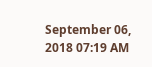September 06, 2018 07:19 AM